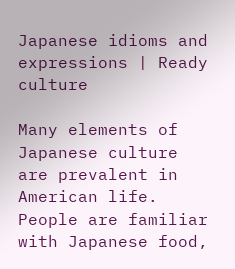Japanese idioms and expressions | Ready culture

Many elements of Japanese culture are prevalent in American life. People are familiar with Japanese food,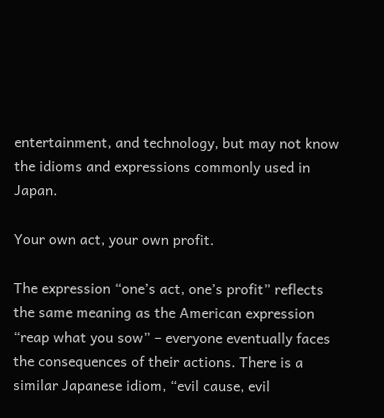entertainment, and technology, but may not know the idioms and expressions commonly used in Japan.

Your own act, your own profit.

The expression “one’s act, one’s profit” reflects the same meaning as the American expression “reap what you sow” – everyone eventually faces the consequences of their actions. There is a similar Japanese idiom, “evil cause, evil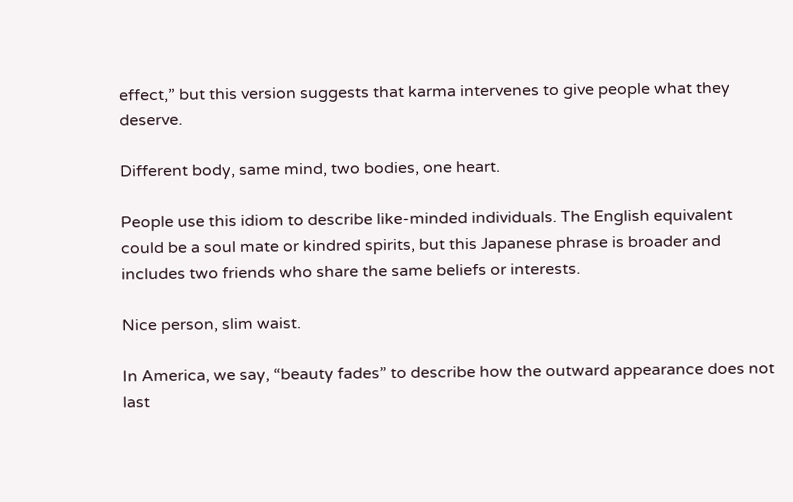effect,” but this version suggests that karma intervenes to give people what they deserve.

Different body, same mind, two bodies, one heart.

People use this idiom to describe like-minded individuals. The English equivalent could be a soul mate or kindred spirits, but this Japanese phrase is broader and includes two friends who share the same beliefs or interests.

Nice person, slim waist.

In America, we say, “beauty fades” to describe how the outward appearance does not last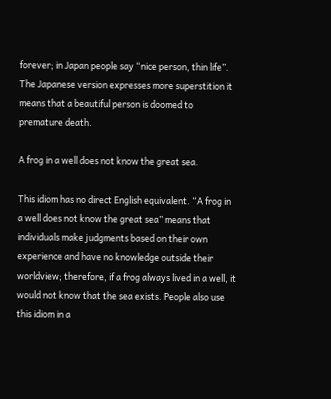forever; in Japan people say “nice person, thin life”. The Japanese version expresses more superstition it means that a beautiful person is doomed to premature death.

A frog in a well does not know the great sea.

This idiom has no direct English equivalent. “A frog in a well does not know the great sea” means that individuals make judgments based on their own experience and have no knowledge outside their worldview; therefore, if a frog always lived in a well, it would not know that the sea exists. People also use this idiom in a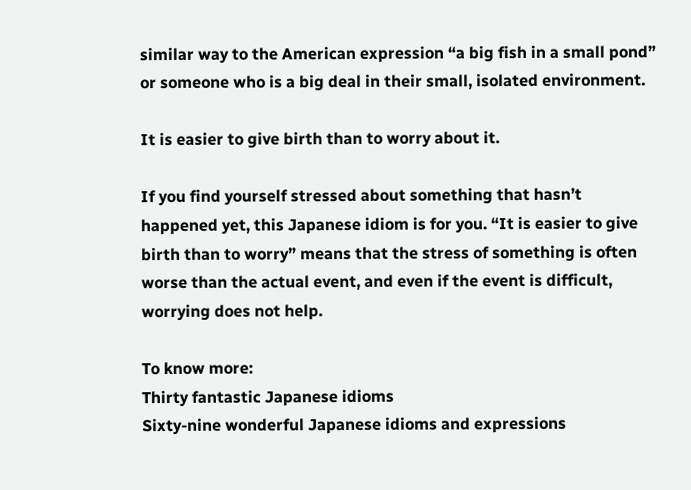similar way to the American expression “a big fish in a small pond” or someone who is a big deal in their small, isolated environment.

It is easier to give birth than to worry about it.

If you find yourself stressed about something that hasn’t happened yet, this Japanese idiom is for you. “It is easier to give birth than to worry” means that the stress of something is often worse than the actual event, and even if the event is difficult, worrying does not help.

To know more:
Thirty fantastic Japanese idioms
Sixty-nine wonderful Japanese idioms and expressions